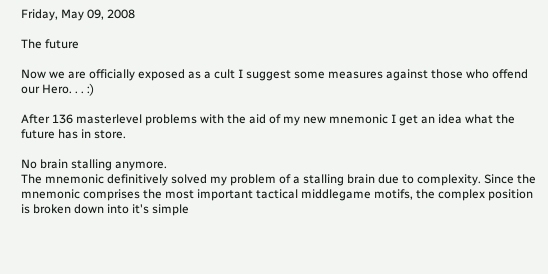Friday, May 09, 2008

The future

Now we are officially exposed as a cult I suggest some measures against those who offend our Hero. . . :)

After 136 masterlevel problems with the aid of my new mnemonic I get an idea what the future has in store.

No brain stalling anymore.
The mnemonic definitively solved my problem of a stalling brain due to complexity. Since the mnemonic comprises the most important tactical middlegame motifs, the complex position is broken down into it's simple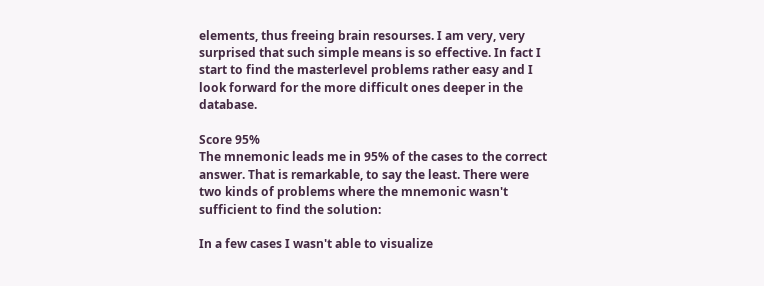elements, thus freeing brain resourses. I am very, very surprised that such simple means is so effective. In fact I start to find the masterlevel problems rather easy and I look forward for the more difficult ones deeper in the database.

Score 95%
The mnemonic leads me in 95% of the cases to the correct answer. That is remarkable, to say the least. There were two kinds of problems where the mnemonic wasn't sufficient to find the solution:

In a few cases I wasn't able to visualize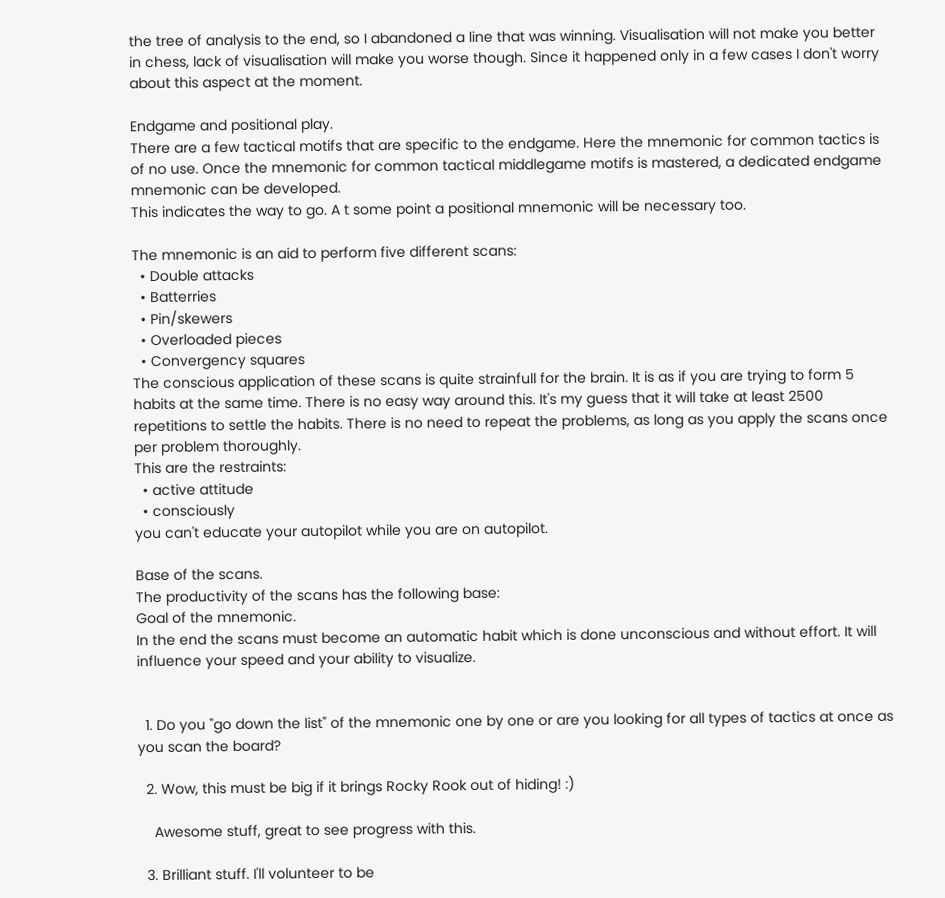the tree of analysis to the end, so I abandoned a line that was winning. Visualisation will not make you better in chess, lack of visualisation will make you worse though. Since it happened only in a few cases I don't worry about this aspect at the moment.

Endgame and positional play.
There are a few tactical motifs that are specific to the endgame. Here the mnemonic for common tactics is of no use. Once the mnemonic for common tactical middlegame motifs is mastered, a dedicated endgame mnemonic can be developed.
This indicates the way to go. A t some point a positional mnemonic will be necessary too.

The mnemonic is an aid to perform five different scans:
  • Double attacks
  • Batterries
  • Pin/skewers
  • Overloaded pieces
  • Convergency squares
The conscious application of these scans is quite strainfull for the brain. It is as if you are trying to form 5 habits at the same time. There is no easy way around this. It's my guess that it will take at least 2500 repetitions to settle the habits. There is no need to repeat the problems, as long as you apply the scans once per problem thoroughly.
This are the restraints:
  • active attitude
  • consciously
you can't educate your autopilot while you are on autopilot.

Base of the scans.
The productivity of the scans has the following base:
Goal of the mnemonic.
In the end the scans must become an automatic habit which is done unconscious and without effort. It will influence your speed and your ability to visualize.


  1. Do you "go down the list" of the mnemonic one by one or are you looking for all types of tactics at once as you scan the board?

  2. Wow, this must be big if it brings Rocky Rook out of hiding! :)

    Awesome stuff, great to see progress with this.

  3. Brilliant stuff. I'll volunteer to be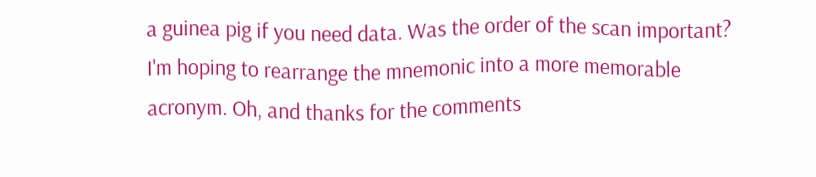a guinea pig if you need data. Was the order of the scan important? I'm hoping to rearrange the mnemonic into a more memorable acronym. Oh, and thanks for the comments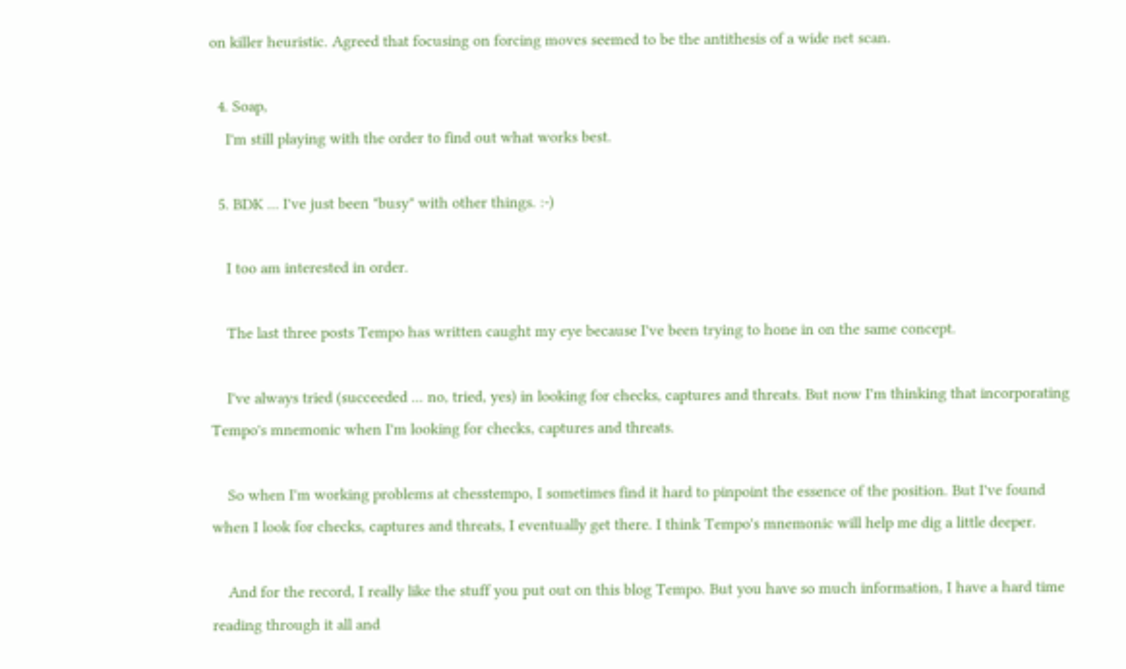on killer heuristic. Agreed that focusing on forcing moves seemed to be the antithesis of a wide net scan.

  4. Soap,
    I'm still playing with the order to find out what works best.

  5. BDK ... I've just been "busy" with other things. :-)

    I too am interested in order.

    The last three posts Tempo has written caught my eye because I've been trying to hone in on the same concept.

    I've always tried (succeeded ... no, tried, yes) in looking for checks, captures and threats. But now I'm thinking that incorporating Tempo's mnemonic when I'm looking for checks, captures and threats.

    So when I'm working problems at chesstempo, I sometimes find it hard to pinpoint the essence of the position. But I've found when I look for checks, captures and threats, I eventually get there. I think Tempo's mnemonic will help me dig a little deeper.

    And for the record, I really like the stuff you put out on this blog Tempo. But you have so much information, I have a hard time reading through it all and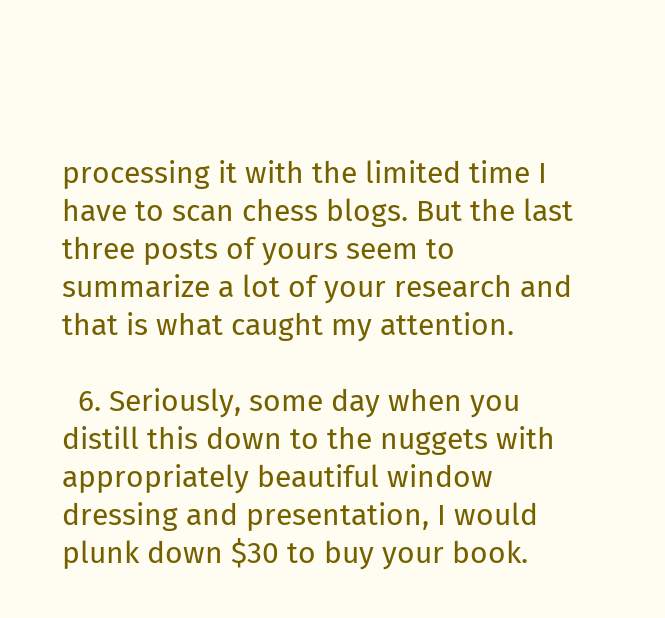processing it with the limited time I have to scan chess blogs. But the last three posts of yours seem to summarize a lot of your research and that is what caught my attention.

  6. Seriously, some day when you distill this down to the nuggets with appropriately beautiful window dressing and presentation, I would plunk down $30 to buy your book.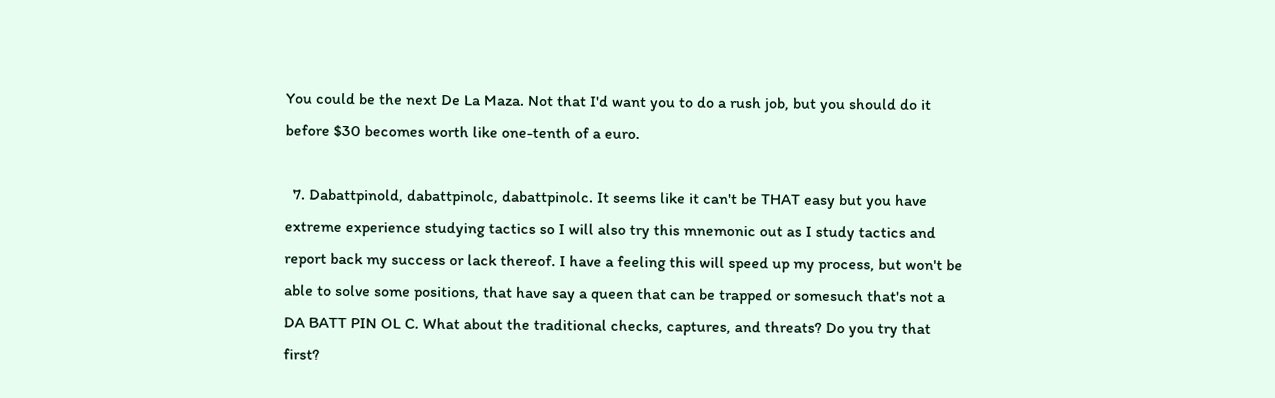You could be the next De La Maza. Not that I'd want you to do a rush job, but you should do it before $30 becomes worth like one-tenth of a euro.

  7. Dabattpinold, dabattpinolc, dabattpinolc. It seems like it can't be THAT easy but you have extreme experience studying tactics so I will also try this mnemonic out as I study tactics and report back my success or lack thereof. I have a feeling this will speed up my process, but won't be able to solve some positions, that have say a queen that can be trapped or somesuch that's not a DA BATT PIN OL C. What about the traditional checks, captures, and threats? Do you try that first?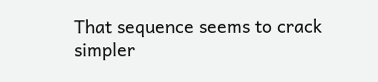That sequence seems to crack simpler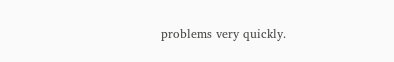problems very quickly.